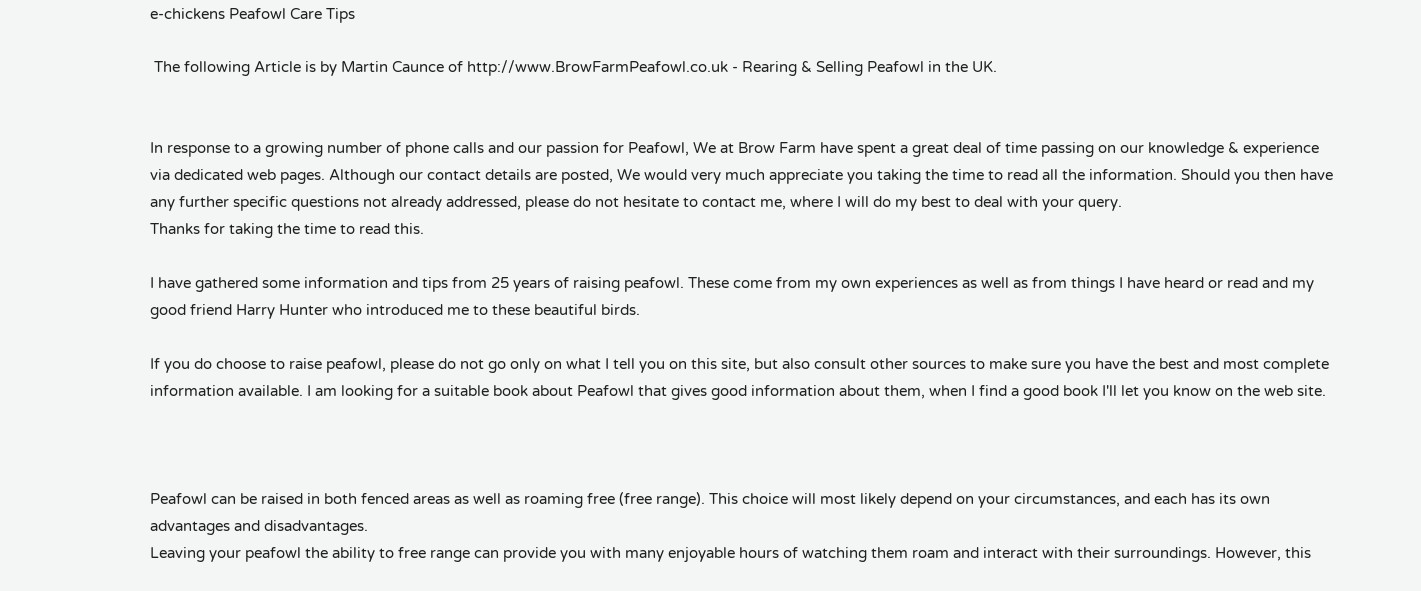e-chickens Peafowl Care Tips

 The following Article is by Martin Caunce of http://www.BrowFarmPeafowl.co.uk - Rearing & Selling Peafowl in the UK.


In response to a growing number of phone calls and our passion for Peafowl, We at Brow Farm have spent a great deal of time passing on our knowledge & experience via dedicated web pages. Although our contact details are posted, We would very much appreciate you taking the time to read all the information. Should you then have any further specific questions not already addressed, please do not hesitate to contact me, where I will do my best to deal with your query.
Thanks for taking the time to read this.

I have gathered some information and tips from 25 years of raising peafowl. These come from my own experiences as well as from things I have heard or read and my good friend Harry Hunter who introduced me to these beautiful birds.

If you do choose to raise peafowl, please do not go only on what I tell you on this site, but also consult other sources to make sure you have the best and most complete information available. I am looking for a suitable book about Peafowl that gives good information about them, when I find a good book I'll let you know on the web site.



Peafowl can be raised in both fenced areas as well as roaming free (free range). This choice will most likely depend on your circumstances, and each has its own advantages and disadvantages.
Leaving your peafowl the ability to free range can provide you with many enjoyable hours of watching them roam and interact with their surroundings. However, this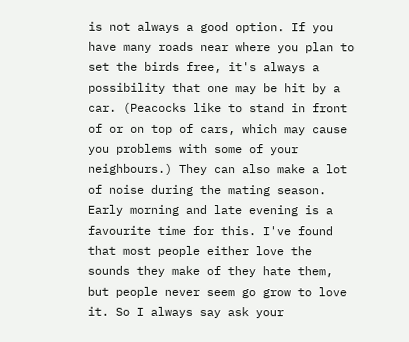is not always a good option. If you have many roads near where you plan to set the birds free, it's always a possibility that one may be hit by a car. (Peacocks like to stand in front of or on top of cars, which may cause you problems with some of your neighbours.) They can also make a lot of noise during the mating season. Early morning and late evening is a favourite time for this. I've found that most people either love the sounds they make of they hate them, but people never seem go grow to love it. So I always say ask your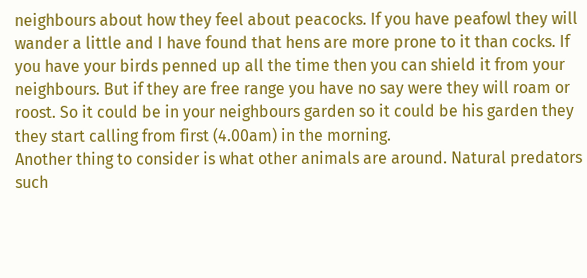neighbours about how they feel about peacocks. If you have peafowl they will wander a little and I have found that hens are more prone to it than cocks. If you have your birds penned up all the time then you can shield it from your neighbours. But if they are free range you have no say were they will roam or roost. So it could be in your neighbours garden so it could be his garden they they start calling from first (4.00am) in the morning.
Another thing to consider is what other animals are around. Natural predators such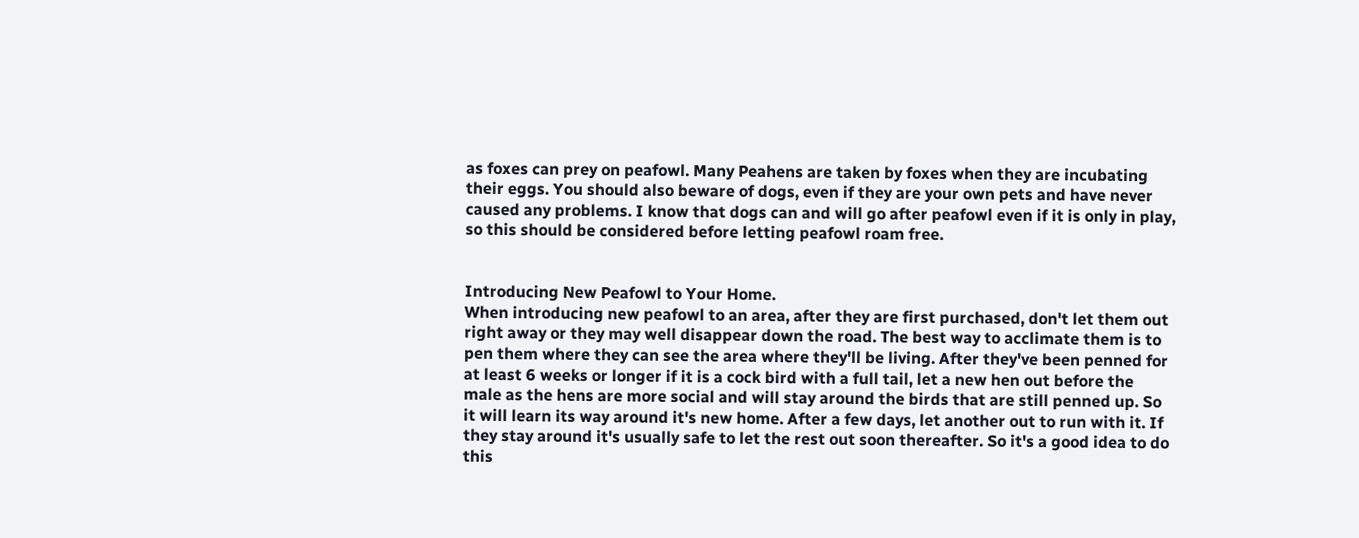as foxes can prey on peafowl. Many Peahens are taken by foxes when they are incubating their eggs. You should also beware of dogs, even if they are your own pets and have never caused any problems. I know that dogs can and will go after peafowl even if it is only in play, so this should be considered before letting peafowl roam free.


Introducing New Peafowl to Your Home.
When introducing new peafowl to an area, after they are first purchased, don't let them out right away or they may well disappear down the road. The best way to acclimate them is to pen them where they can see the area where they'll be living. After they've been penned for at least 6 weeks or longer if it is a cock bird with a full tail, let a new hen out before the male as the hens are more social and will stay around the birds that are still penned up. So it will learn its way around it's new home. After a few days, let another out to run with it. If they stay around it's usually safe to let the rest out soon thereafter. So it's a good idea to do this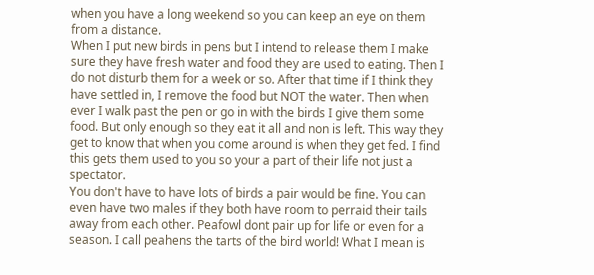when you have a long weekend so you can keep an eye on them from a distance.
When I put new birds in pens but I intend to release them I make sure they have fresh water and food they are used to eating. Then I do not disturb them for a week or so. After that time if I think they have settled in, I remove the food but NOT the water. Then when ever I walk past the pen or go in with the birds I give them some food. But only enough so they eat it all and non is left. This way they get to know that when you come around is when they get fed. I find this gets them used to you so your a part of their life not just a spectator.
You don't have to have lots of birds a pair would be fine. You can even have two males if they both have room to perraid their tails away from each other. Peafowl dont pair up for life or even for a season. I call peahens the tarts of the bird world! What I mean is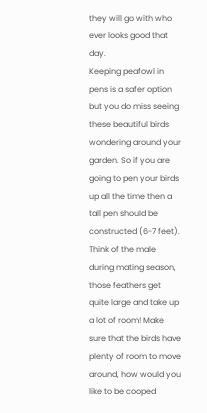they will go with who ever looks good that day.
Keeping peafowl in pens is a safer option but you do miss seeing these beautiful birds wondering around your garden. So if you are going to pen your birds up all the time then a tall pen should be constructed (6-7 feet). Think of the male during mating season, those feathers get quite large and take up a lot of room! Make sure that the birds have plenty of room to move around, how would you like to be cooped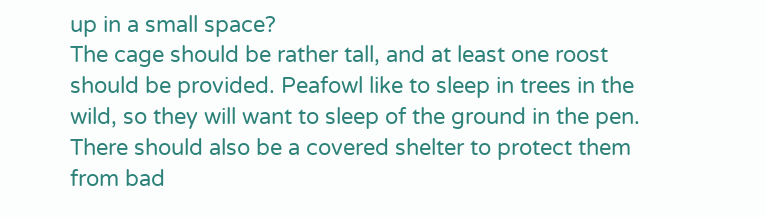up in a small space?
The cage should be rather tall, and at least one roost should be provided. Peafowl like to sleep in trees in the wild, so they will want to sleep of the ground in the pen. There should also be a covered shelter to protect them from bad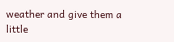weather and give them a little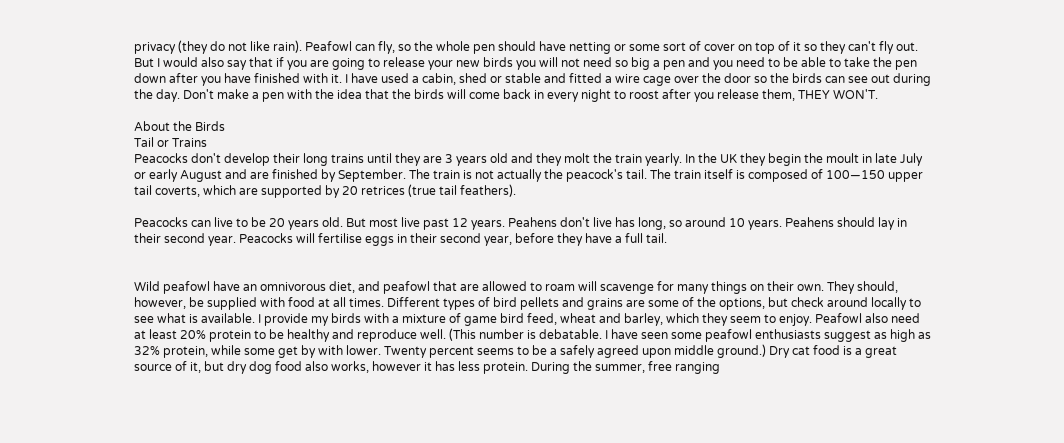privacy (they do not like rain). Peafowl can fly, so the whole pen should have netting or some sort of cover on top of it so they can't fly out. But I would also say that if you are going to release your new birds you will not need so big a pen and you need to be able to take the pen down after you have finished with it. I have used a cabin, shed or stable and fitted a wire cage over the door so the birds can see out during the day. Don't make a pen with the idea that the birds will come back in every night to roost after you release them, THEY WON'T.

About the Birds
Tail or Trains
Peacocks don't develop their long trains until they are 3 years old and they molt the train yearly. In the UK they begin the moult in late July or early August and are finished by September. The train is not actually the peacock's tail. The train itself is composed of 100—150 upper tail coverts, which are supported by 20 retrices (true tail feathers).

Peacocks can live to be 20 years old. But most live past 12 years. Peahens don't live has long, so around 10 years. Peahens should lay in their second year. Peacocks will fertilise eggs in their second year, before they have a full tail.


Wild peafowl have an omnivorous diet, and peafowl that are allowed to roam will scavenge for many things on their own. They should, however, be supplied with food at all times. Different types of bird pellets and grains are some of the options, but check around locally to see what is available. I provide my birds with a mixture of game bird feed, wheat and barley, which they seem to enjoy. Peafowl also need at least 20% protein to be healthy and reproduce well. (This number is debatable. I have seen some peafowl enthusiasts suggest as high as 32% protein, while some get by with lower. Twenty percent seems to be a safely agreed upon middle ground.) Dry cat food is a great source of it, but dry dog food also works, however it has less protein. During the summer, free ranging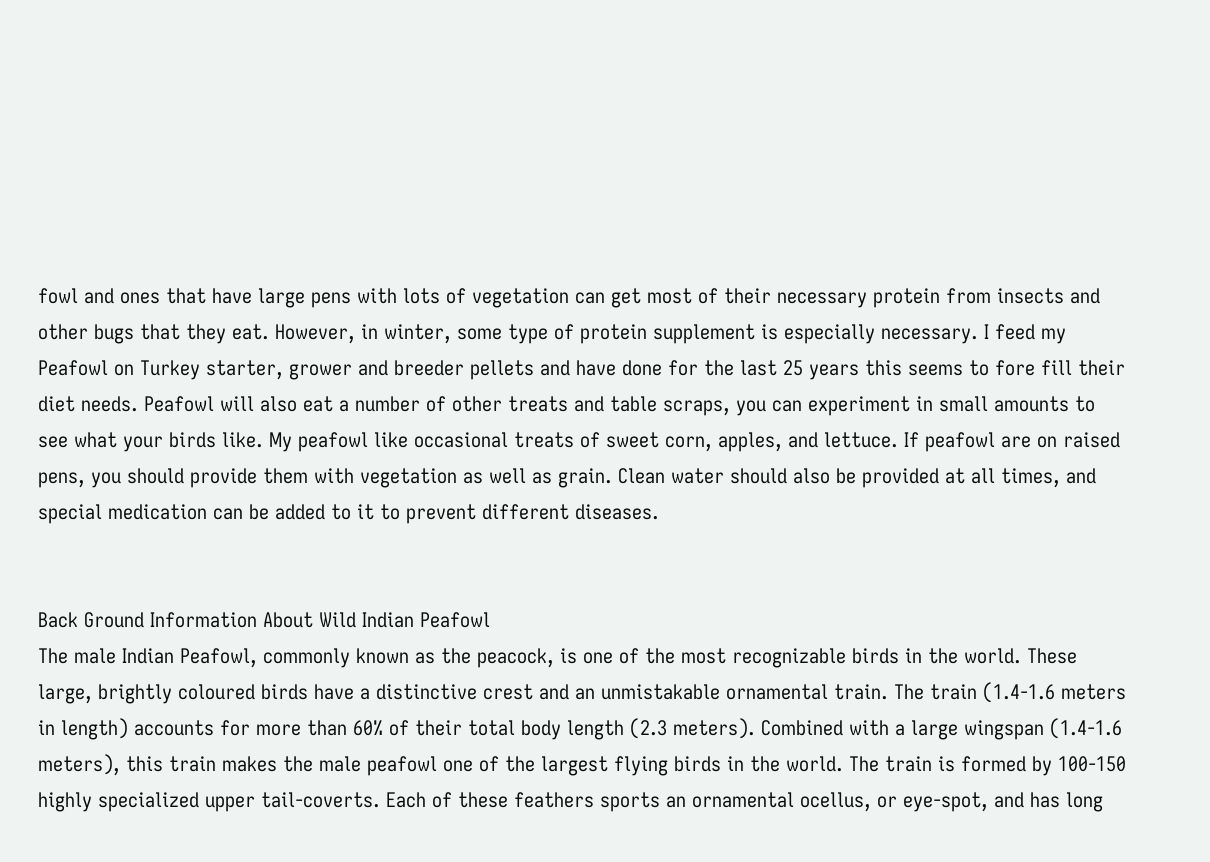fowl and ones that have large pens with lots of vegetation can get most of their necessary protein from insects and other bugs that they eat. However, in winter, some type of protein supplement is especially necessary. I feed my Peafowl on Turkey starter, grower and breeder pellets and have done for the last 25 years this seems to fore fill their diet needs. Peafowl will also eat a number of other treats and table scraps, you can experiment in small amounts to see what your birds like. My peafowl like occasional treats of sweet corn, apples, and lettuce. If peafowl are on raised pens, you should provide them with vegetation as well as grain. Clean water should also be provided at all times, and special medication can be added to it to prevent different diseases.


Back Ground Information About Wild Indian Peafowl
The male Indian Peafowl, commonly known as the peacock, is one of the most recognizable birds in the world. These large, brightly coloured birds have a distinctive crest and an unmistakable ornamental train. The train (1.4-1.6 meters in length) accounts for more than 60% of their total body length (2.3 meters). Combined with a large wingspan (1.4-1.6 meters), this train makes the male peafowl one of the largest flying birds in the world. The train is formed by 100-150 highly specialized upper tail-coverts. Each of these feathers sports an ornamental ocellus, or eye-spot, and has long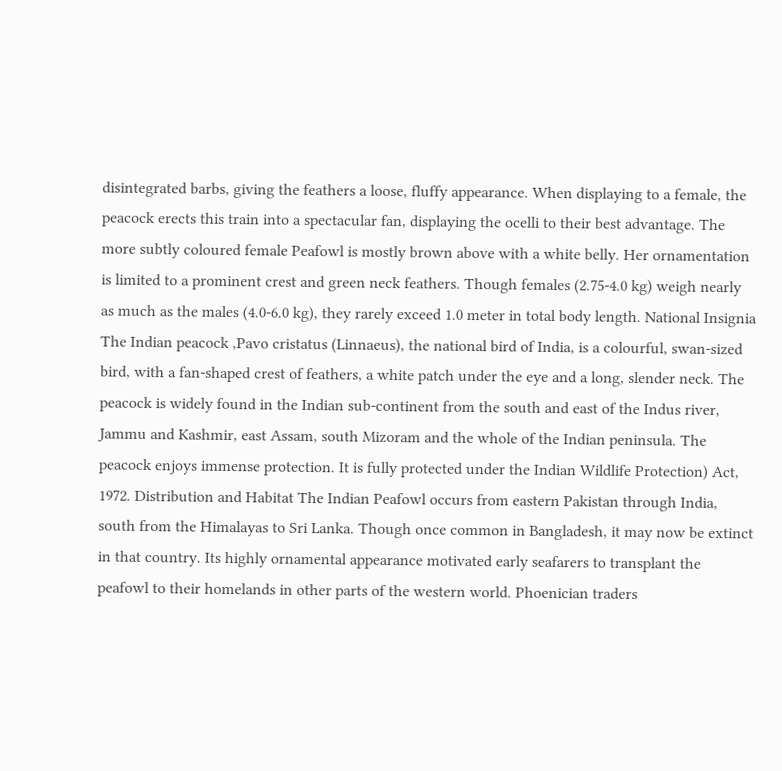disintegrated barbs, giving the feathers a loose, fluffy appearance. When displaying to a female, the peacock erects this train into a spectacular fan, displaying the ocelli to their best advantage. The more subtly coloured female Peafowl is mostly brown above with a white belly. Her ornamentation is limited to a prominent crest and green neck feathers. Though females (2.75-4.0 kg) weigh nearly as much as the males (4.0-6.0 kg), they rarely exceed 1.0 meter in total body length. National Insignia The Indian peacock ,Pavo cristatus (Linnaeus), the national bird of India, is a colourful, swan-sized bird, with a fan-shaped crest of feathers, a white patch under the eye and a long, slender neck. The peacock is widely found in the Indian sub-continent from the south and east of the Indus river, Jammu and Kashmir, east Assam, south Mizoram and the whole of the Indian peninsula. The peacock enjoys immense protection. It is fully protected under the Indian Wildlife Protection) Act, 1972. Distribution and Habitat The Indian Peafowl occurs from eastern Pakistan through India, south from the Himalayas to Sri Lanka. Though once common in Bangladesh, it may now be extinct in that country. Its highly ornamental appearance motivated early seafarers to transplant the peafowl to their homelands in other parts of the western world. Phoenician traders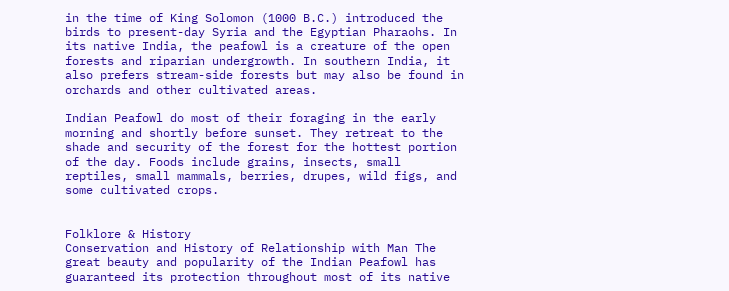in the time of King Solomon (1000 B.C.) introduced the birds to present-day Syria and the Egyptian Pharaohs. In its native India, the peafowl is a creature of the open forests and riparian undergrowth. In southern India, it also prefers stream-side forests but may also be found in orchards and other cultivated areas.

Indian Peafowl do most of their foraging in the early morning and shortly before sunset. They retreat to the shade and security of the forest for the hottest portion of the day. Foods include grains, insects, small reptiles, small mammals, berries, drupes, wild figs, and some cultivated crops.


Folklore & History
Conservation and History of Relationship with Man The great beauty and popularity of the Indian Peafowl has guaranteed its protection throughout most of its native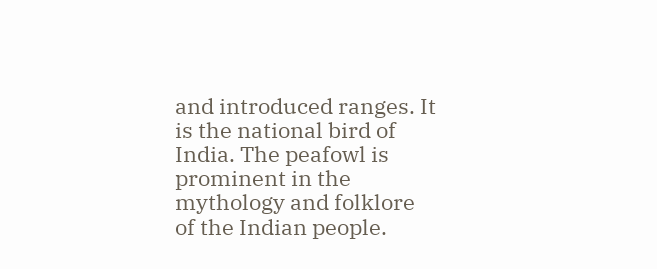and introduced ranges. It is the national bird of India. The peafowl is prominent in the mythology and folklore of the Indian people.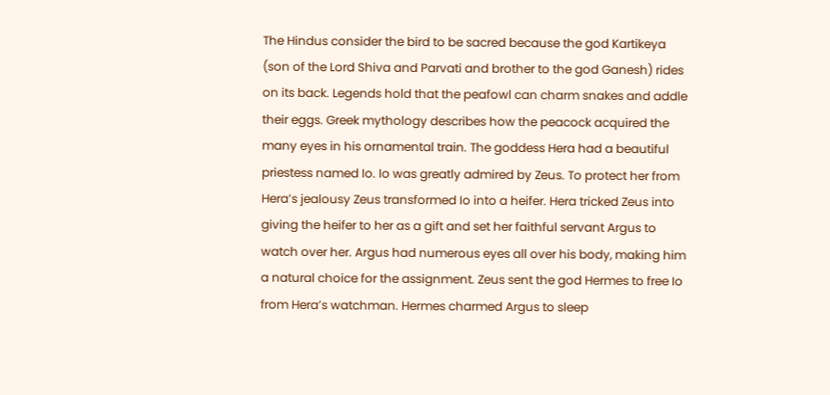The Hindus consider the bird to be sacred because the god Kartikeya (son of the Lord Shiva and Parvati and brother to the god Ganesh) rides on its back. Legends hold that the peafowl can charm snakes and addle their eggs. Greek mythology describes how the peacock acquired the many eyes in his ornamental train. The goddess Hera had a beautiful priestess named Io. Io was greatly admired by Zeus. To protect her from Hera’s jealousy Zeus transformed Io into a heifer. Hera tricked Zeus into giving the heifer to her as a gift and set her faithful servant Argus to watch over her. Argus had numerous eyes all over his body, making him a natural choice for the assignment. Zeus sent the god Hermes to free Io from Hera’s watchman. Hermes charmed Argus to sleep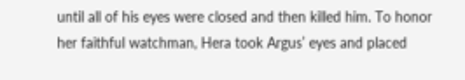until all of his eyes were closed and then killed him. To honor her faithful watchman, Hera took Argus’ eyes and placed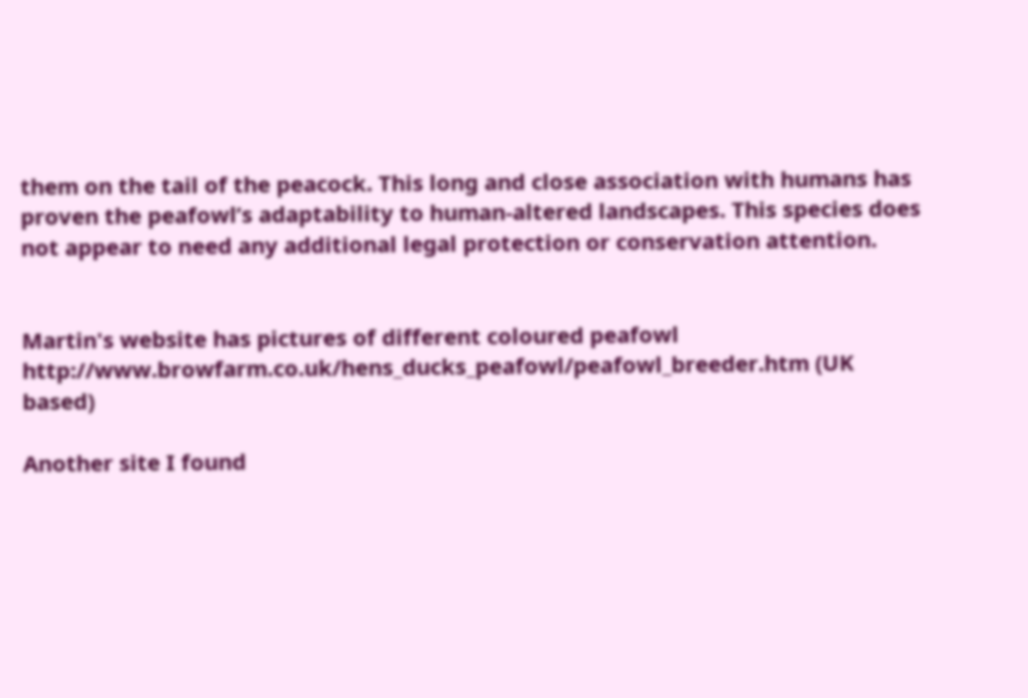them on the tail of the peacock. This long and close association with humans has proven the peafowl’s adaptability to human-altered landscapes. This species does not appear to need any additional legal protection or conservation attention.


Martin's website has pictures of different coloured peafowl http://www.browfarm.co.uk/hens_ducks_peafowl/peafowl_breeder.htm (UK based)

Another site I found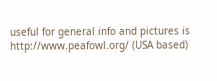useful for general info and pictures is http://www.peafowl.org/ (USA based)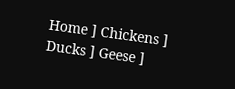Home ] Chickens ] Ducks ] Geese ]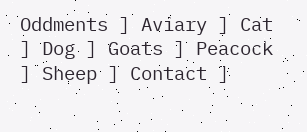Oddments ] Aviary ] Cat ] Dog ] Goats ] Peacock ] Sheep ] Contact ]